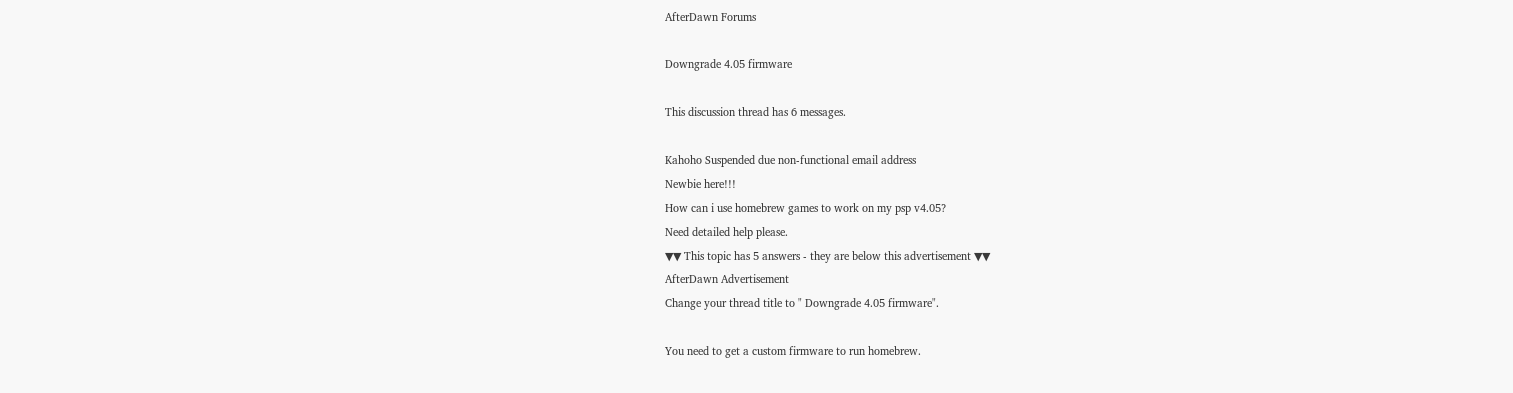AfterDawn Forums

Downgrade 4.05 firmware

This discussion thread has 6 messages.

Kahoho Suspended due non-functional email address
Newbie here!!!
How can i use homebrew games to work on my psp v4.05?
Need detailed help please.
▼▼ This topic has 5 answers - they are below this advertisement ▼▼
AfterDawn Advertisement
Change your thread title to " Downgrade 4.05 firmware".

You need to get a custom firmware to run homebrew.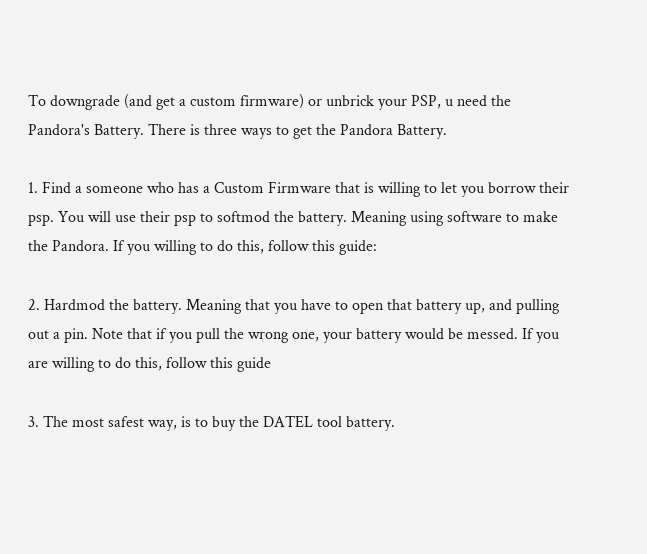To downgrade (and get a custom firmware) or unbrick your PSP, u need the Pandora's Battery. There is three ways to get the Pandora Battery.

1. Find a someone who has a Custom Firmware that is willing to let you borrow their psp. You will use their psp to softmod the battery. Meaning using software to make the Pandora. If you willing to do this, follow this guide:

2. Hardmod the battery. Meaning that you have to open that battery up, and pulling out a pin. Note that if you pull the wrong one, your battery would be messed. If you are willing to do this, follow this guide

3. The most safest way, is to buy the DATEL tool battery.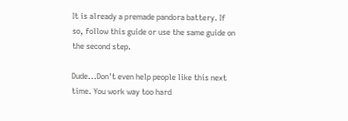It is already a premade pandora battery. If so, follow this guide or use the same guide on the second step.

Dude...Don't even help people like this next time. You work way too hard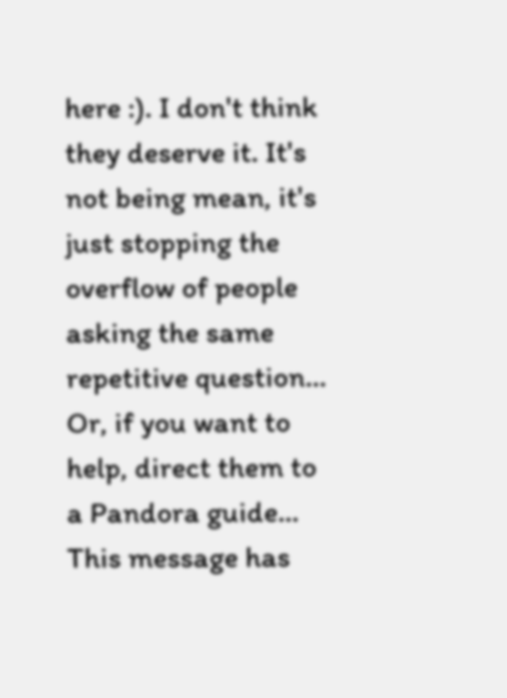here :). I don't think they deserve it. It's not being mean, it's just stopping the overflow of people asking the same repetitive question...
Or, if you want to help, direct them to a Pandora guide...
This message has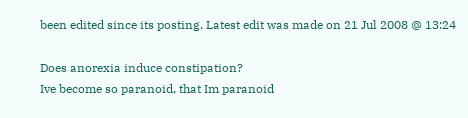been edited since its posting. Latest edit was made on 21 Jul 2008 @ 13:24

Does anorexia induce constipation?
Ive become so paranoid, that Im paranoid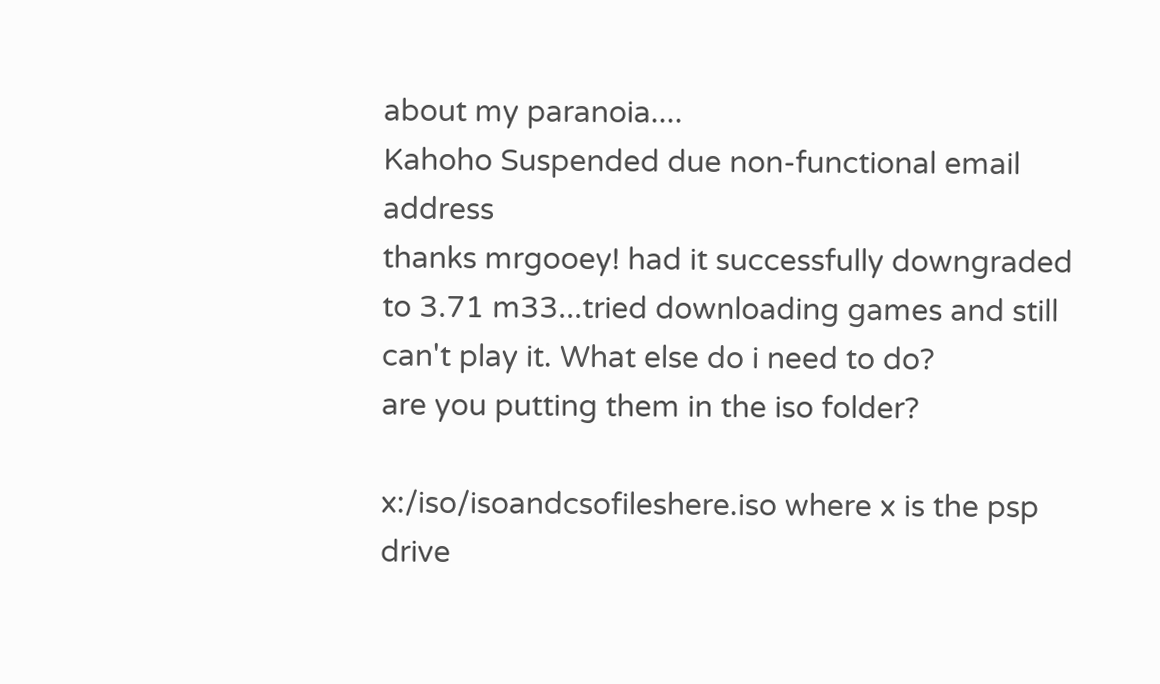about my paranoia....
Kahoho Suspended due non-functional email address
thanks mrgooey! had it successfully downgraded to 3.71 m33...tried downloading games and still can't play it. What else do i need to do?
are you putting them in the iso folder?

x:/iso/isoandcsofileshere.iso where x is the psp drive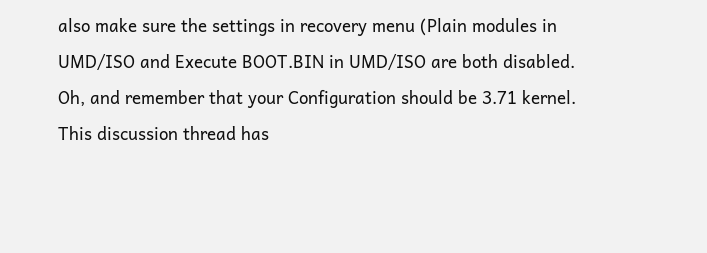also make sure the settings in recovery menu (Plain modules in UMD/ISO and Execute BOOT.BIN in UMD/ISO are both disabled.
Oh, and remember that your Configuration should be 3.71 kernel.
This discussion thread has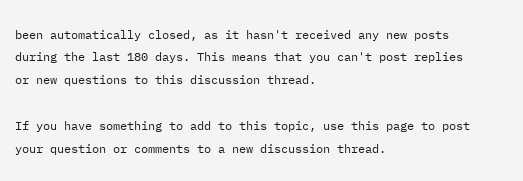been automatically closed, as it hasn't received any new posts during the last 180 days. This means that you can't post replies or new questions to this discussion thread.

If you have something to add to this topic, use this page to post your question or comments to a new discussion thread.